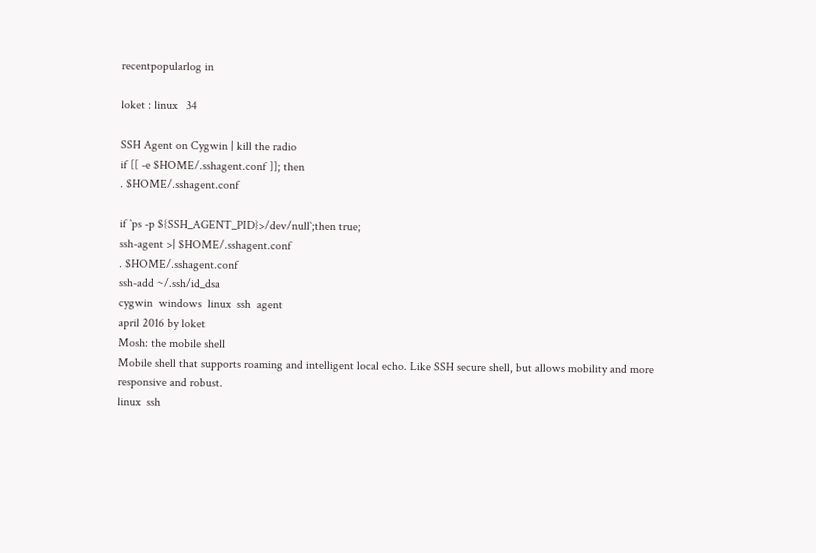recentpopularlog in

loket : linux   34

SSH Agent on Cygwin | kill the radio
if [[ -e $HOME/.sshagent.conf ]]; then
. $HOME/.sshagent.conf

if `ps -p ${SSH_AGENT_PID}>/dev/null`;then true;
ssh-agent >| $HOME/.sshagent.conf
. $HOME/.sshagent.conf
ssh-add ~/.ssh/id_dsa
cygwin  windows  linux  ssh  agent
april 2016 by loket
Mosh: the mobile shell
Mobile shell that supports roaming and intelligent local echo. Like SSH secure shell, but allows mobility and more responsive and robust.
linux  ssh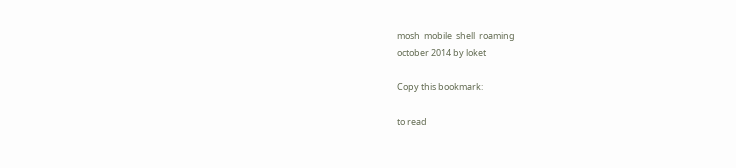mosh  mobile  shell  roaming
october 2014 by loket

Copy this bookmark:

to read